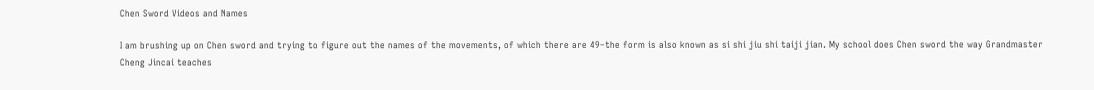Chen Sword Videos and Names

I am brushing up on Chen sword and trying to figure out the names of the movements, of which there are 49–the form is also known as si shi jiu shi taiji jian. My school does Chen sword the way Grandmaster Cheng Jincai teaches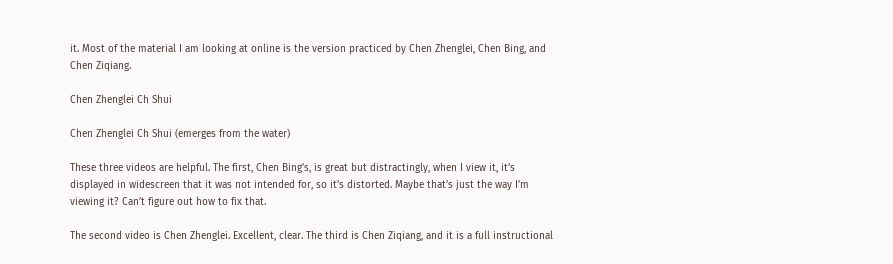it. Most of the material I am looking at online is the version practiced by Chen Zhenglei, Chen Bing, and Chen Ziqiang.

Chen Zhenglei Ch Shui

Chen Zhenglei Ch Shui (emerges from the water)

These three videos are helpful. The first, Chen Bing’s, is great but distractingly, when I view it, it’s displayed in widescreen that it was not intended for, so it’s distorted. Maybe that’s just the way I’m viewing it? Can’t figure out how to fix that.

The second video is Chen Zhenglei. Excellent, clear. The third is Chen Ziqiang, and it is a full instructional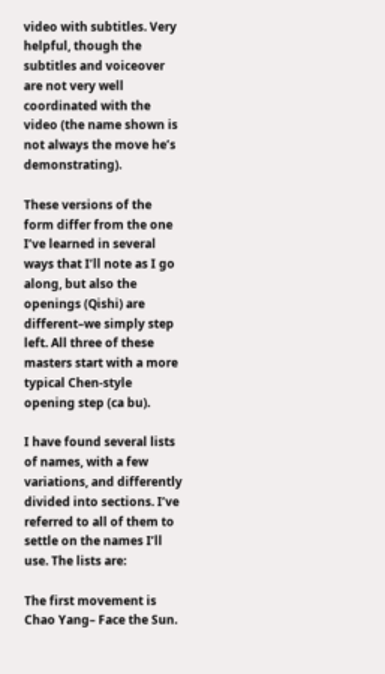video with subtitles. Very helpful, though the subtitles and voiceover are not very well coordinated with the video (the name shown is not always the move he’s demonstrating).

These versions of the form differ from the one I’ve learned in several ways that I’ll note as I go along, but also the openings (Qishi) are different–we simply step left. All three of these masters start with a more typical Chen-style opening step (ca bu).

I have found several lists of names, with a few variations, and differently divided into sections. I’ve referred to all of them to settle on the names I’ll use. The lists are:

The first movement is Chao Yang– Face the Sun.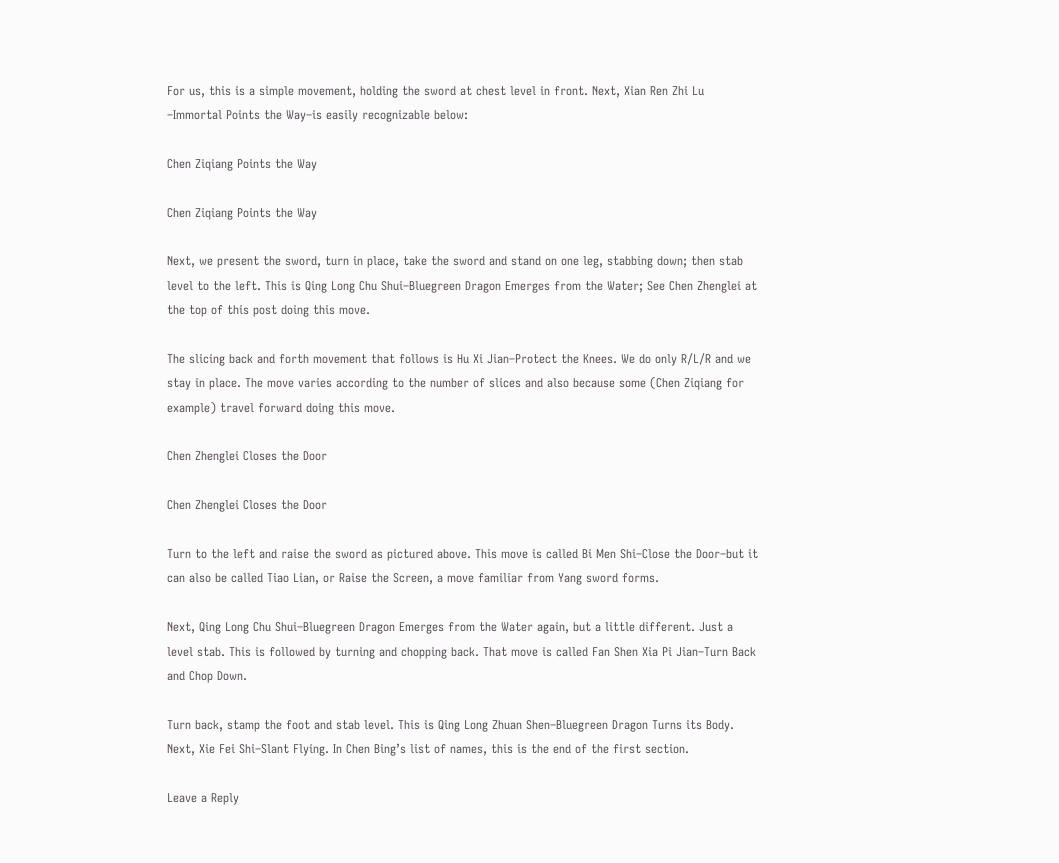For us, this is a simple movement, holding the sword at chest level in front. Next, Xian Ren Zhi Lu –Immortal Points the Way–is easily recognizable below:

Chen Ziqiang Points the Way

Chen Ziqiang Points the Way

Next, we present the sword, turn in place, take the sword and stand on one leg, stabbing down; then stab level to the left. This is Qing Long Chu Shui–Bluegreen Dragon Emerges from the Water; See Chen Zhenglei at the top of this post doing this move.

The slicing back and forth movement that follows is Hu Xi Jian–Protect the Knees. We do only R/L/R and we stay in place. The move varies according to the number of slices and also because some (Chen Ziqiang for example) travel forward doing this move.

Chen Zhenglei Closes the Door

Chen Zhenglei Closes the Door

Turn to the left and raise the sword as pictured above. This move is called Bi Men Shi–Close the Door–but it can also be called Tiao Lian, or Raise the Screen, a move familiar from Yang sword forms.

Next, Qing Long Chu Shui–Bluegreen Dragon Emerges from the Water again, but a little different. Just a level stab. This is followed by turning and chopping back. That move is called Fan Shen Xia Pi Jian–Turn Back and Chop Down.

Turn back, stamp the foot and stab level. This is Qing Long Zhuan Shen–Bluegreen Dragon Turns its Body. Next, Xie Fei Shi–Slant Flying. In Chen Bing’s list of names, this is the end of the first section.

Leave a Reply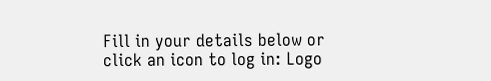Fill in your details below or click an icon to log in: Logo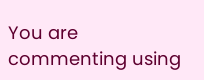You are commenting using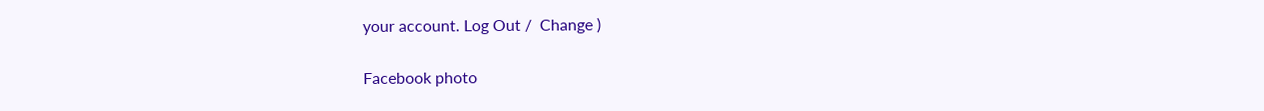your account. Log Out /  Change )

Facebook photo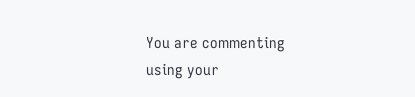You are commenting using your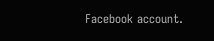Facebook account.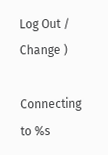Log Out /  Change )

Connecting to %s